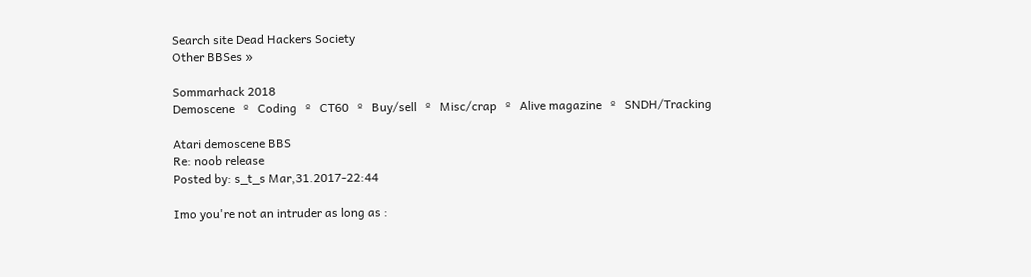Search site Dead Hackers Society
Other BBSes »

Sommarhack 2018
Demoscene   º   Coding   º   CT60   º   Buy/sell   º   Misc/crap   º   Alive magazine   º   SNDH/Tracking

Atari demoscene BBS
Re: noob release
Posted by: s_t_s Mar,31.2017-22:44

Imo you're not an intruder as long as :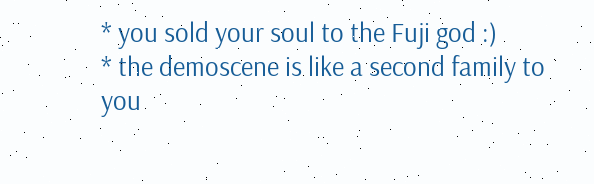* you sold your soul to the Fuji god :)
* the demoscene is like a second family to you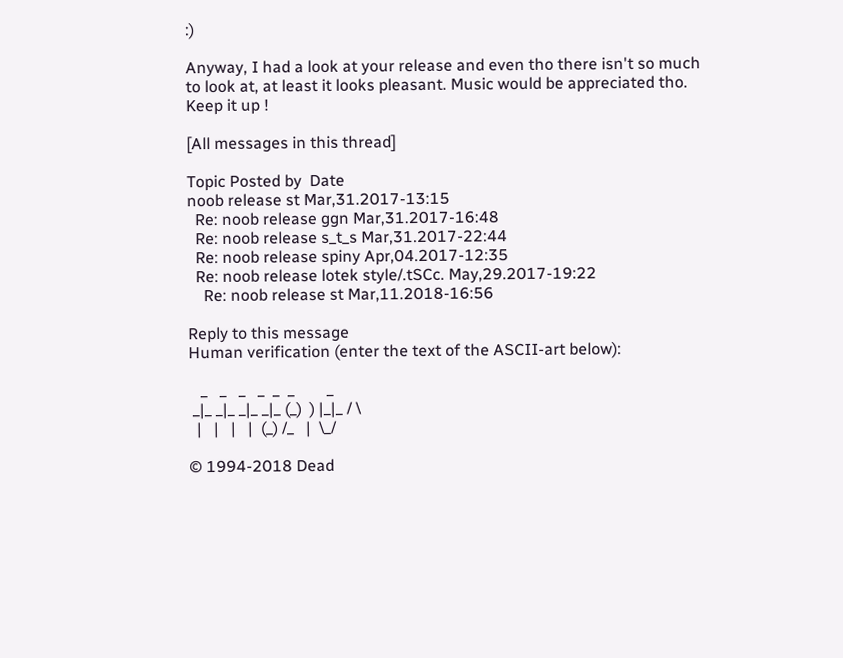:)

Anyway, I had a look at your release and even tho there isn't so much to look at, at least it looks pleasant. Music would be appreciated tho. Keep it up !

[All messages in this thread]

Topic Posted by  Date
noob release st Mar,31.2017-13:15
  Re: noob release ggn Mar,31.2017-16:48
  Re: noob release s_t_s Mar,31.2017-22:44
  Re: noob release spiny Apr,04.2017-12:35
  Re: noob release lotek style/.tSCc. May,29.2017-19:22
    Re: noob release st Mar,11.2018-16:56

Reply to this message
Human verification (enter the text of the ASCII-art below):

   _   _   _   _  _  _        _
 _|_ _|_ _|_ _|_ (_)  ) |_|_ / \
  |   |   |   |  (_) /_   |  \_/

© 1994-2018 Dead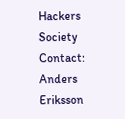Hackers Society Contact: Anders Eriksson